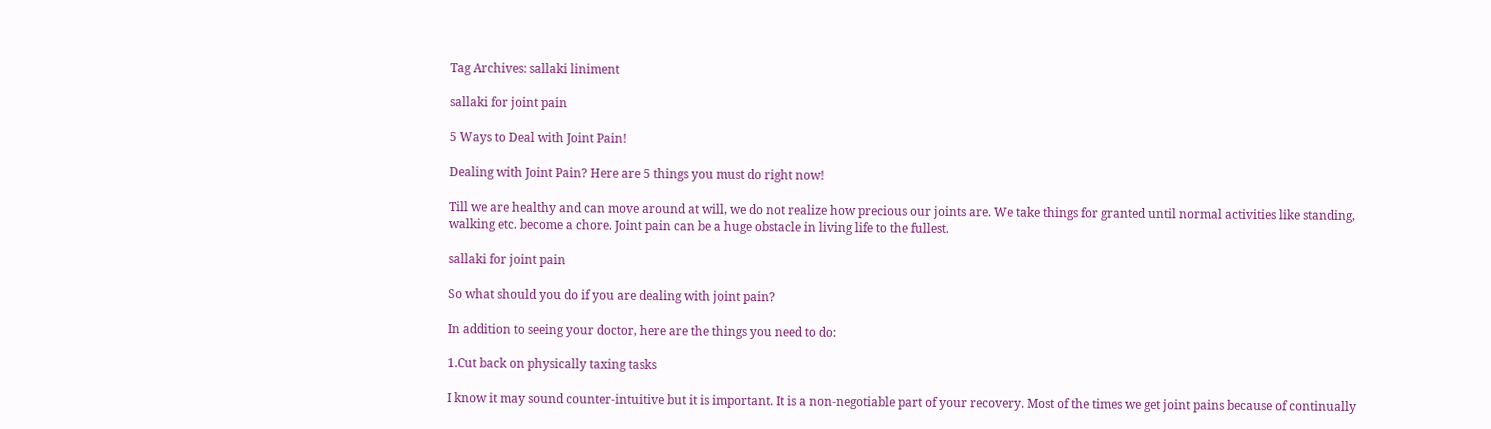Tag Archives: sallaki liniment

sallaki for joint pain

5 Ways to Deal with Joint Pain!

Dealing with Joint Pain? Here are 5 things you must do right now!

Till we are healthy and can move around at will, we do not realize how precious our joints are. We take things for granted until normal activities like standing, walking etc. become a chore. Joint pain can be a huge obstacle in living life to the fullest.

sallaki for joint pain

So what should you do if you are dealing with joint pain?

In addition to seeing your doctor, here are the things you need to do:

1.Cut back on physically taxing tasks

I know it may sound counter-intuitive but it is important. It is a non-negotiable part of your recovery. Most of the times we get joint pains because of continually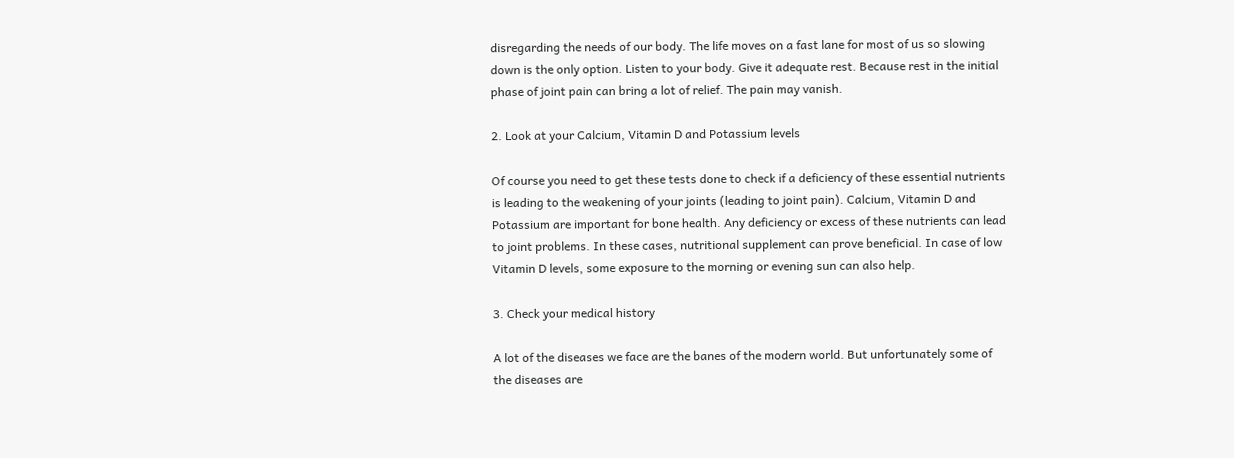disregarding the needs of our body. The life moves on a fast lane for most of us so slowing down is the only option. Listen to your body. Give it adequate rest. Because rest in the initial phase of joint pain can bring a lot of relief. The pain may vanish.

2. Look at your Calcium, Vitamin D and Potassium levels

Of course you need to get these tests done to check if a deficiency of these essential nutrients is leading to the weakening of your joints (leading to joint pain). Calcium, Vitamin D and Potassium are important for bone health. Any deficiency or excess of these nutrients can lead to joint problems. In these cases, nutritional supplement can prove beneficial. In case of low Vitamin D levels, some exposure to the morning or evening sun can also help.

3. Check your medical history

A lot of the diseases we face are the banes of the modern world. But unfortunately some of the diseases are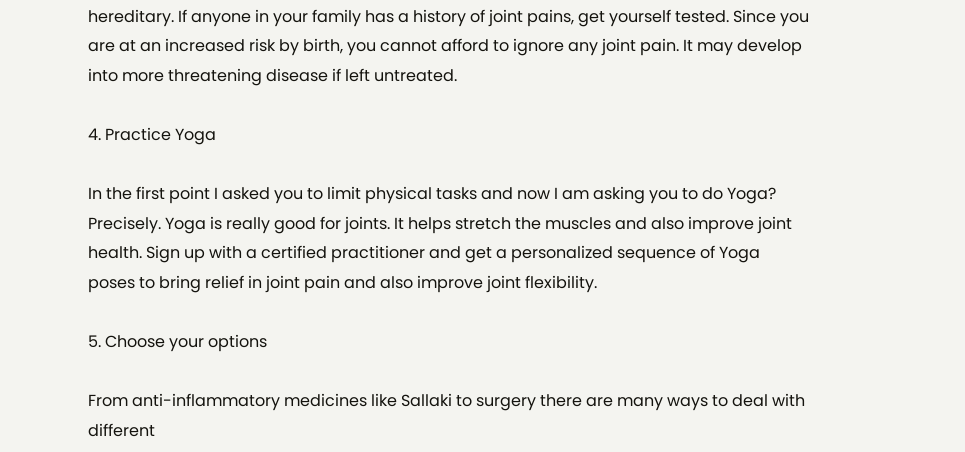hereditary. If anyone in your family has a history of joint pains, get yourself tested. Since you are at an increased risk by birth, you cannot afford to ignore any joint pain. It may develop into more threatening disease if left untreated.

4. Practice Yoga

In the first point I asked you to limit physical tasks and now I am asking you to do Yoga? Precisely. Yoga is really good for joints. It helps stretch the muscles and also improve joint health. Sign up with a certified practitioner and get a personalized sequence of Yoga poses to bring relief in joint pain and also improve joint flexibility.

5. Choose your options

From anti-inflammatory medicines like Sallaki to surgery there are many ways to deal with different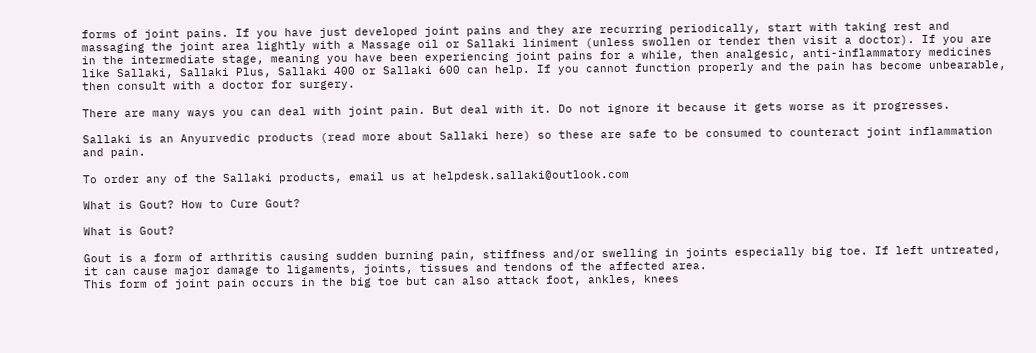forms of joint pains. If you have just developed joint pains and they are recurring periodically, start with taking rest and massaging the joint area lightly with a Massage oil or Sallaki liniment (unless swollen or tender then visit a doctor). If you are in the intermediate stage, meaning you have been experiencing joint pains for a while, then analgesic, anti-inflammatory medicines like Sallaki, Sallaki Plus, Sallaki 400 or Sallaki 600 can help. If you cannot function properly and the pain has become unbearable, then consult with a doctor for surgery.

There are many ways you can deal with joint pain. But deal with it. Do not ignore it because it gets worse as it progresses.

Sallaki is an Anyurvedic products (read more about Sallaki here) so these are safe to be consumed to counteract joint inflammation and pain.

To order any of the Sallaki products, email us at helpdesk.sallaki@outlook.com

What is Gout? How to Cure Gout?

What is Gout?

Gout is a form of arthritis causing sudden burning pain, stiffness and/or swelling in joints especially big toe. If left untreated, it can cause major damage to ligaments, joints, tissues and tendons of the affected area.
This form of joint pain occurs in the big toe but can also attack foot, ankles, knees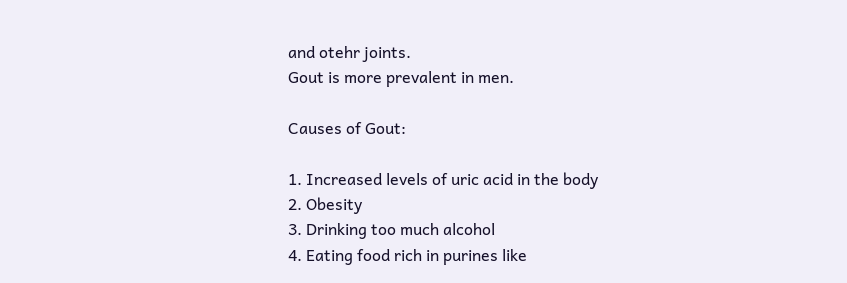and otehr joints.
Gout is more prevalent in men.

Causes of Gout:

1. Increased levels of uric acid in the body
2. Obesity
3. Drinking too much alcohol
4. Eating food rich in purines like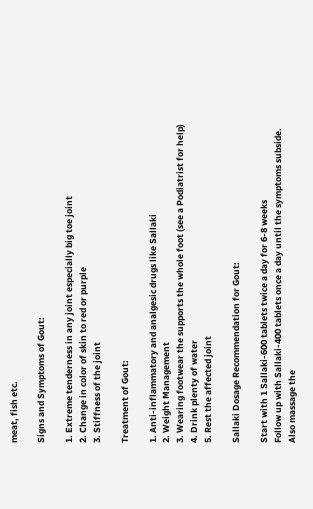meat, fish etc.

Signs and Symptoms of Gout:

1. Extreme tenderness in any joint especially big toe joint
2. Change in color of skin to red or purple
3. Stiffness of the joint

Treatment of Gout:

1. Anti-inflammatory and analgesic drugs like Sallaki
2. Weight Management
3. Wearing footwear the supports the whole foot (see a Podiatrist for help)
4. Drink plenty of water
5. Rest the affected joint

Sallaki Dosage Recommendation for Gout:

Start with 1 Sallaki-600 tablets twice a day for 6-8 weeks
Follow up with Sallaki-400 tablets once a day until the symptoms subside.
Also massage the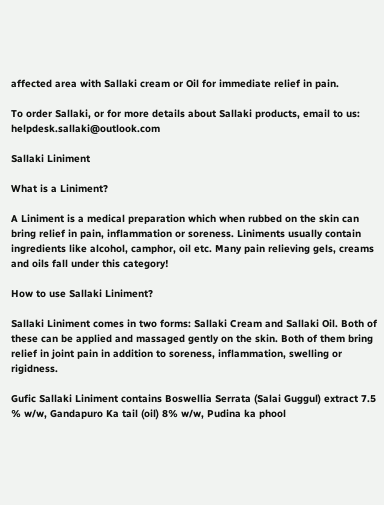affected area with Sallaki cream or Oil for immediate relief in pain.

To order Sallaki, or for more details about Sallaki products, email to us: helpdesk.sallaki@outlook.com

Sallaki Liniment

What is a Liniment?

A Liniment is a medical preparation which when rubbed on the skin can bring relief in pain, inflammation or soreness. Liniments usually contain ingredients like alcohol, camphor, oil etc. Many pain relieving gels, creams and oils fall under this category!

How to use Sallaki Liniment?

Sallaki Liniment comes in two forms: Sallaki Cream and Sallaki Oil. Both of these can be applied and massaged gently on the skin. Both of them bring relief in joint pain in addition to soreness, inflammation, swelling or rigidness.

Gufic Sallaki Liniment contains Boswellia Serrata (Salai Guggul) extract 7.5 % w/w, Gandapuro Ka tail (oil) 8% w/w, Pudina ka phool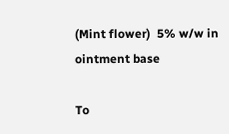(Mint flower)  5% w/w in ointment base

To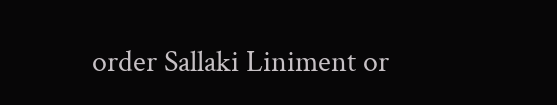order Sallaki Liniment or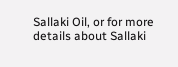Sallaki Oil, or for more details about Sallaki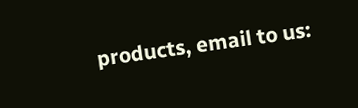products, email to us: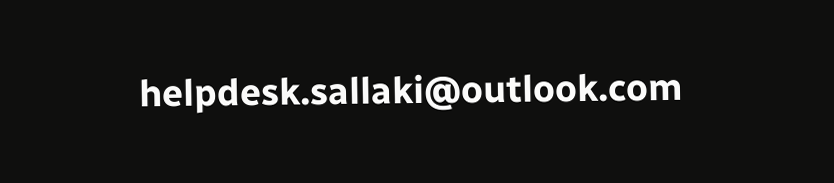helpdesk.sallaki@outlook.com